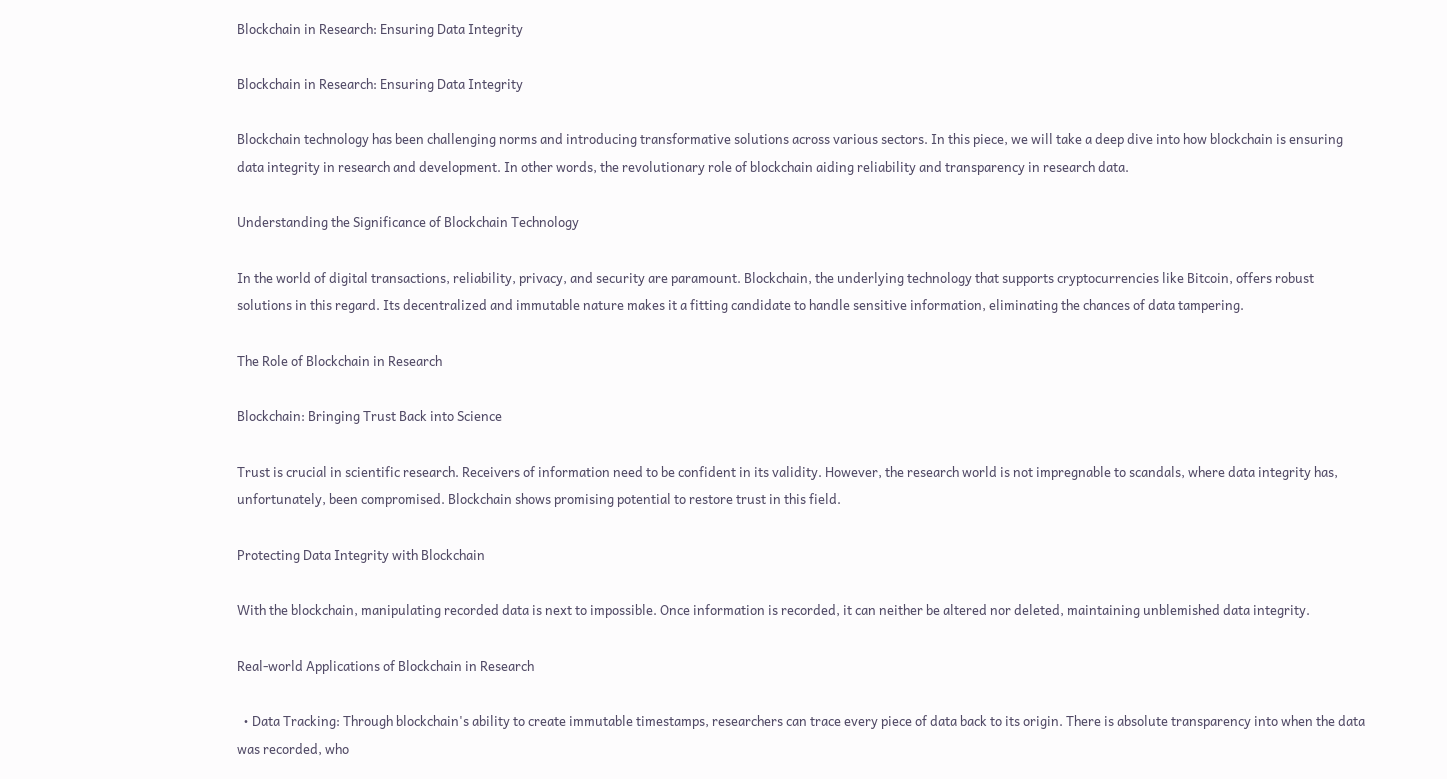Blockchain in Research: Ensuring Data Integrity

Blockchain in Research: Ensuring Data Integrity

Blockchain technology has been challenging norms and introducing transformative solutions across various sectors. In this piece, we will take a deep dive into how blockchain is ensuring data integrity in research and development. In other words, the revolutionary role of blockchain aiding reliability and transparency in research data.

Understanding the Significance of Blockchain Technology

In the world of digital transactions, reliability, privacy, and security are paramount. Blockchain, the underlying technology that supports cryptocurrencies like Bitcoin, offers robust solutions in this regard. Its decentralized and immutable nature makes it a fitting candidate to handle sensitive information, eliminating the chances of data tampering.

The Role of Blockchain in Research

Blockchain: Bringing Trust Back into Science

Trust is crucial in scientific research. Receivers of information need to be confident in its validity. However, the research world is not impregnable to scandals, where data integrity has, unfortunately, been compromised. Blockchain shows promising potential to restore trust in this field.

Protecting Data Integrity with Blockchain

With the blockchain, manipulating recorded data is next to impossible. Once information is recorded, it can neither be altered nor deleted, maintaining unblemished data integrity.

Real-world Applications of Blockchain in Research

  • Data Tracking: Through blockchain's ability to create immutable timestamps, researchers can trace every piece of data back to its origin. There is absolute transparency into when the data was recorded, who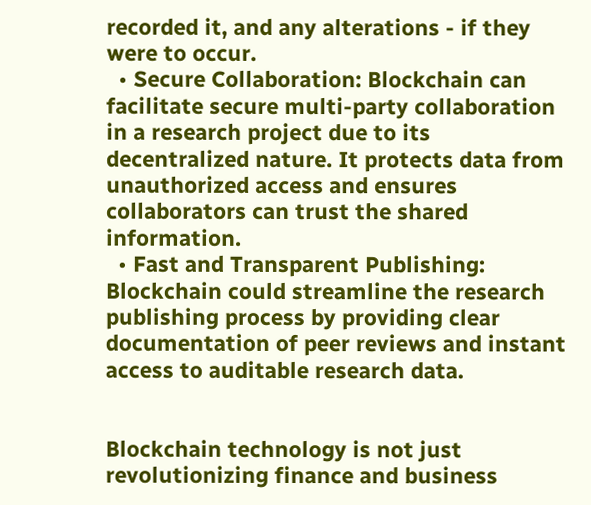recorded it, and any alterations - if they were to occur.
  • Secure Collaboration: Blockchain can facilitate secure multi-party collaboration in a research project due to its decentralized nature. It protects data from unauthorized access and ensures collaborators can trust the shared information.
  • Fast and Transparent Publishing: Blockchain could streamline the research publishing process by providing clear documentation of peer reviews and instant access to auditable research data.


Blockchain technology is not just revolutionizing finance and business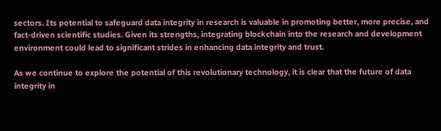sectors. Its potential to safeguard data integrity in research is valuable in promoting better, more precise, and fact-driven scientific studies. Given its strengths, integrating blockchain into the research and development environment could lead to significant strides in enhancing data integrity and trust.

As we continue to explore the potential of this revolutionary technology, it is clear that the future of data integrity in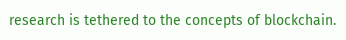research is tethered to the concepts of blockchain.